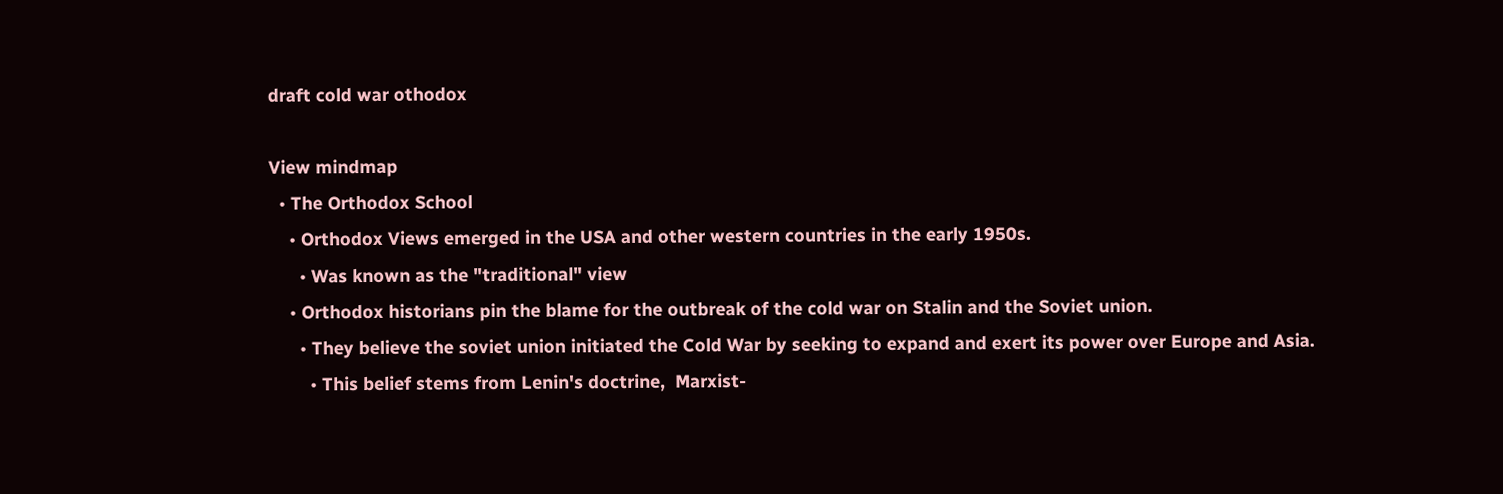draft cold war othodox

View mindmap
  • The Orthodox School
    • Orthodox Views emerged in the USA and other western countries in the early 1950s.
      • Was known as the "traditional" view
    • Orthodox historians pin the blame for the outbreak of the cold war on Stalin and the Soviet union.
      • They believe the soviet union initiated the Cold War by seeking to expand and exert its power over Europe and Asia.
        • This belief stems from Lenin's doctrine,  Marxist-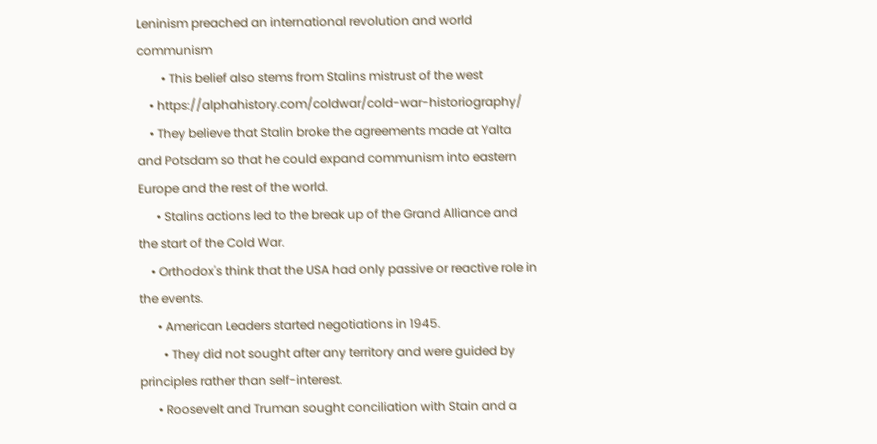Leninism preached an international revolution and world communism
        • This belief also stems from Stalins mistrust of the west
    • https://alphahistory.com/coldwar/cold-war-historiography/
    • They believe that Stalin broke the agreements made at Yalta and Potsdam so that he could expand communism into eastern Europe and the rest of the world.
      • Stalins actions led to the break up of the Grand Alliance and the start of the Cold War.
    • Orthodox's think that the USA had only passive or reactive role in the events.
      • American Leaders started negotiations in 1945.
        • They did not sought after any territory and were guided by principles rather than self-interest.
      • Roosevelt and Truman sought conciliation with Stain and a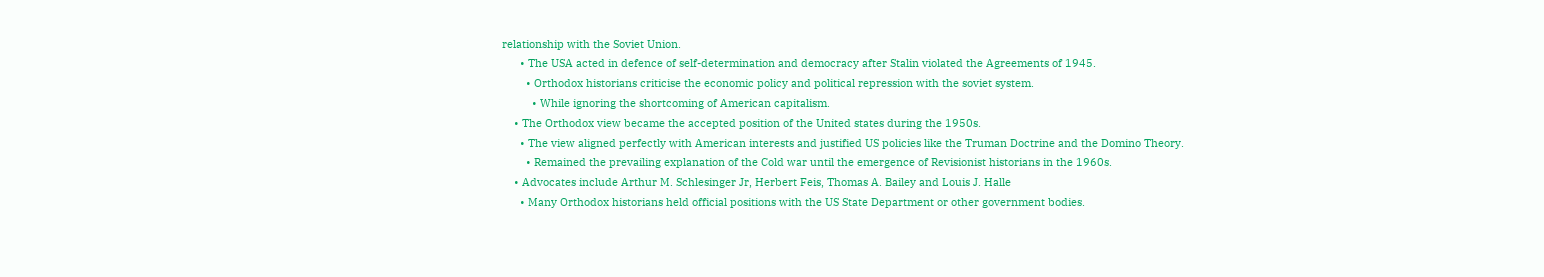relationship with the Soviet Union.
      • The USA acted in defence of self-determination and democracy after Stalin violated the Agreements of 1945.
        • Orthodox historians criticise the economic policy and political repression with the soviet system.
          • While ignoring the shortcoming of American capitalism.
    • The Orthodox view became the accepted position of the United states during the 1950s.
      • The view aligned perfectly with American interests and justified US policies like the Truman Doctrine and the Domino Theory.
        • Remained the prevailing explanation of the Cold war until the emergence of Revisionist historians in the 1960s.
    • Advocates include Arthur M. Schlesinger Jr, Herbert Feis, Thomas A. Bailey and Louis J. Halle
      • Many Orthodox historians held official positions with the US State Department or other government bodies.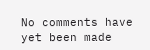No comments have yet been made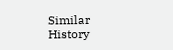Similar History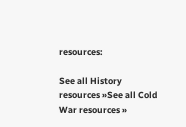resources:

See all History resources »See all Cold War resources »